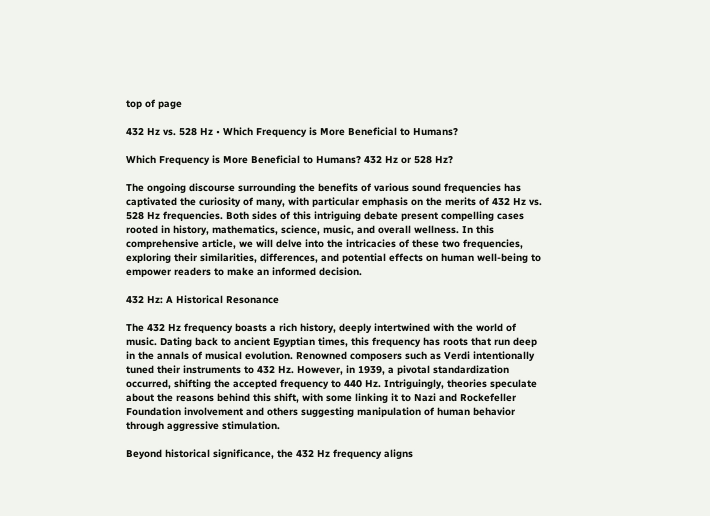top of page

432 Hz vs. 528 Hz • Which Frequency is More Beneficial to Humans?

Which Frequency is More Beneficial to Humans? 432 Hz or 528 Hz?

The ongoing discourse surrounding the benefits of various sound frequencies has captivated the curiosity of many, with particular emphasis on the merits of 432 Hz vs. 528 Hz frequencies. Both sides of this intriguing debate present compelling cases rooted in history, mathematics, science, music, and overall wellness. In this comprehensive article, we will delve into the intricacies of these two frequencies, exploring their similarities, differences, and potential effects on human well-being to empower readers to make an informed decision.

432 Hz: A Historical Resonance

The 432 Hz frequency boasts a rich history, deeply intertwined with the world of music. Dating back to ancient Egyptian times, this frequency has roots that run deep in the annals of musical evolution. Renowned composers such as Verdi intentionally tuned their instruments to 432 Hz. However, in 1939, a pivotal standardization occurred, shifting the accepted frequency to 440 Hz. Intriguingly, theories speculate about the reasons behind this shift, with some linking it to Nazi and Rockefeller Foundation involvement and others suggesting manipulation of human behavior through aggressive stimulation.

Beyond historical significance, the 432 Hz frequency aligns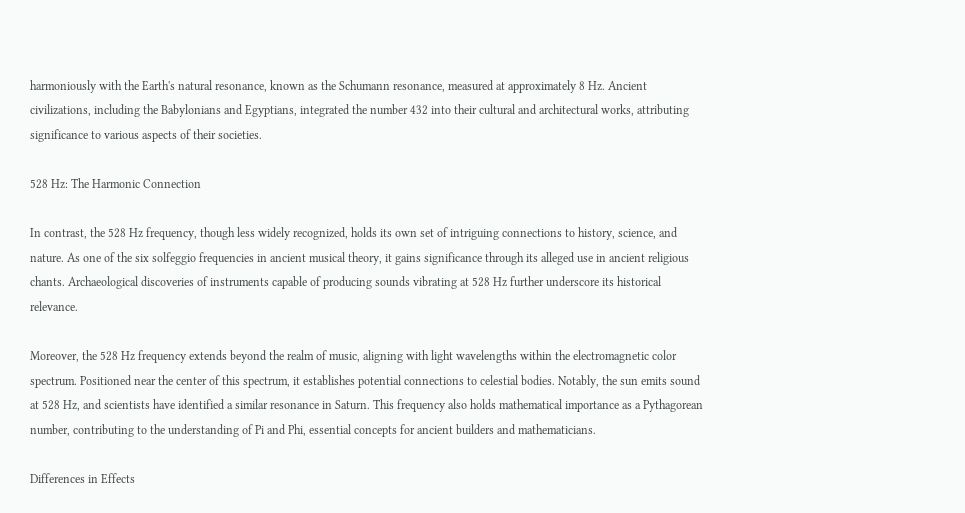harmoniously with the Earth's natural resonance, known as the Schumann resonance, measured at approximately 8 Hz. Ancient civilizations, including the Babylonians and Egyptians, integrated the number 432 into their cultural and architectural works, attributing significance to various aspects of their societies.

528 Hz: The Harmonic Connection

In contrast, the 528 Hz frequency, though less widely recognized, holds its own set of intriguing connections to history, science, and nature. As one of the six solfeggio frequencies in ancient musical theory, it gains significance through its alleged use in ancient religious chants. Archaeological discoveries of instruments capable of producing sounds vibrating at 528 Hz further underscore its historical relevance.

Moreover, the 528 Hz frequency extends beyond the realm of music, aligning with light wavelengths within the electromagnetic color spectrum. Positioned near the center of this spectrum, it establishes potential connections to celestial bodies. Notably, the sun emits sound at 528 Hz, and scientists have identified a similar resonance in Saturn. This frequency also holds mathematical importance as a Pythagorean number, contributing to the understanding of Pi and Phi, essential concepts for ancient builders and mathematicians.

Differences in Effects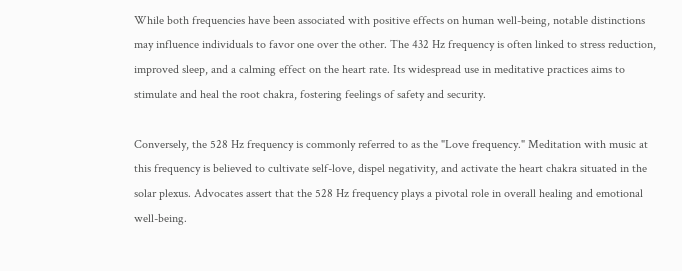While both frequencies have been associated with positive effects on human well-being, notable distinctions may influence individuals to favor one over the other. The 432 Hz frequency is often linked to stress reduction, improved sleep, and a calming effect on the heart rate. Its widespread use in meditative practices aims to stimulate and heal the root chakra, fostering feelings of safety and security.

Conversely, the 528 Hz frequency is commonly referred to as the "Love frequency." Meditation with music at this frequency is believed to cultivate self-love, dispel negativity, and activate the heart chakra situated in the solar plexus. Advocates assert that the 528 Hz frequency plays a pivotal role in overall healing and emotional well-being.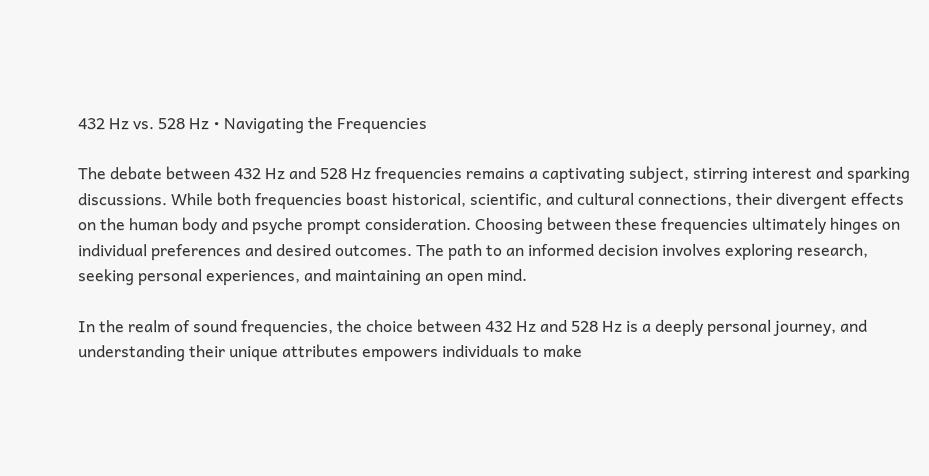432 Hz vs. 528 Hz • Navigating the Frequencies

The debate between 432 Hz and 528 Hz frequencies remains a captivating subject, stirring interest and sparking discussions. While both frequencies boast historical, scientific, and cultural connections, their divergent effects on the human body and psyche prompt consideration. Choosing between these frequencies ultimately hinges on individual preferences and desired outcomes. The path to an informed decision involves exploring research, seeking personal experiences, and maintaining an open mind.

In the realm of sound frequencies, the choice between 432 Hz and 528 Hz is a deeply personal journey, and understanding their unique attributes empowers individuals to make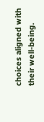choices aligned with their well-being.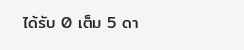ได้รับ 0 เต็ม 5 ดา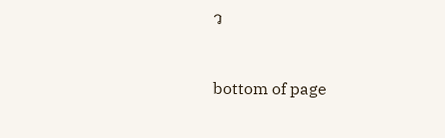ว



bottom of page